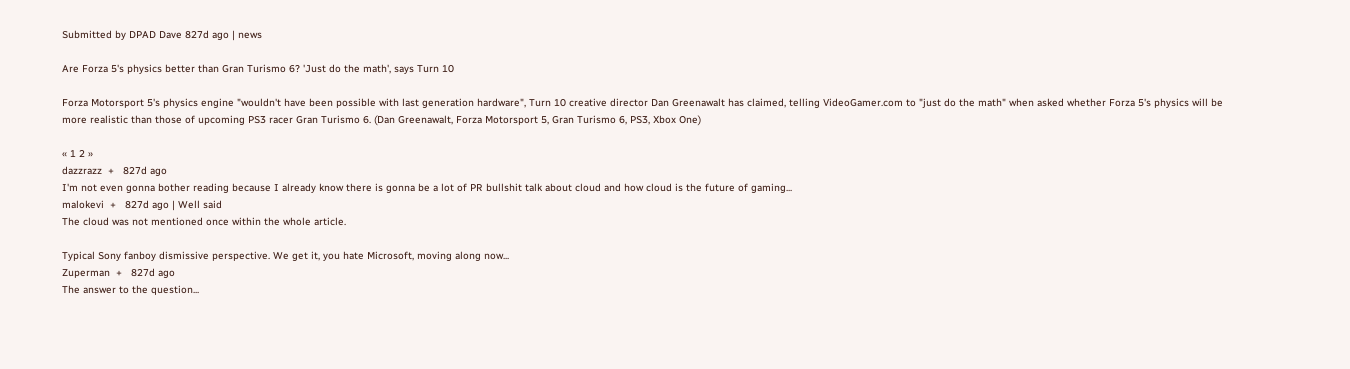Submitted by DPAD Dave 827d ago | news

Are Forza 5's physics better than Gran Turismo 6? 'Just do the math', says Turn 10

Forza Motorsport 5's physics engine "wouldn't have been possible with last generation hardware", Turn 10 creative director Dan Greenawalt has claimed, telling VideoGamer.com to "just do the math" when asked whether Forza 5's physics will be more realistic than those of upcoming PS3 racer Gran Turismo 6. (Dan Greenawalt, Forza Motorsport 5, Gran Turismo 6, PS3, Xbox One)

« 1 2 »
dazzrazz  +   827d ago
I'm not even gonna bother reading because I already know there is gonna be a lot of PR bullshit talk about cloud and how cloud is the future of gaming...
malokevi  +   827d ago | Well said
The cloud was not mentioned once within the whole article.

Typical Sony fanboy dismissive perspective. We get it, you hate Microsoft, moving along now...
Zuperman  +   827d ago
The answer to the question...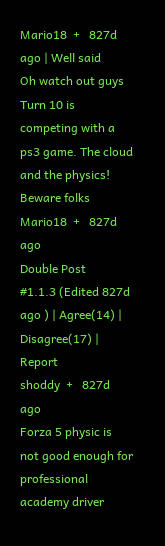Mario18  +   827d ago | Well said
Oh watch out guys Turn 10 is competing with a ps3 game. The cloud and the physics! Beware folks
Mario18  +   827d ago
Double Post
#1.1.3 (Edited 827d ago ) | Agree(14) | Disagree(17) | Report
shoddy  +   827d ago
Forza 5 physic is not good enough for professional academy driver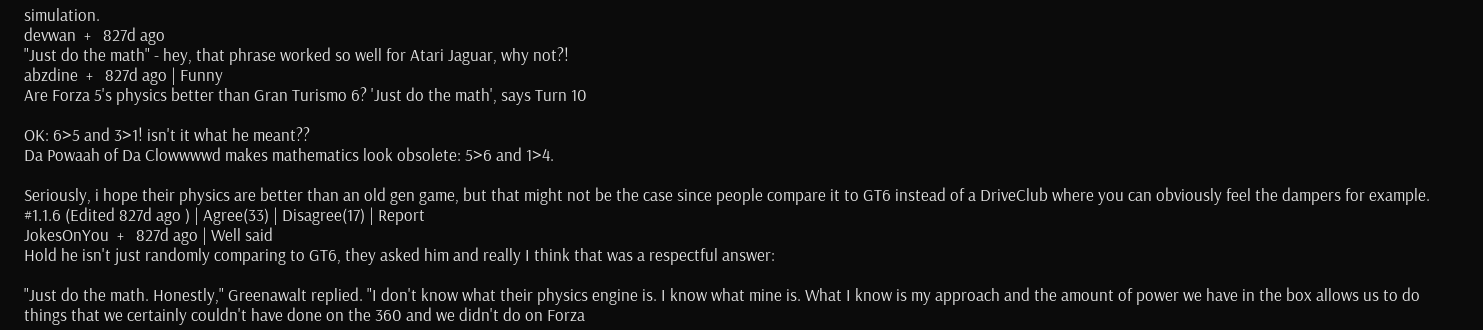simulation.
devwan  +   827d ago
"Just do the math" - hey, that phrase worked so well for Atari Jaguar, why not?!
abzdine  +   827d ago | Funny
Are Forza 5's physics better than Gran Turismo 6? 'Just do the math', says Turn 10

OK: 6>5 and 3>1! isn't it what he meant??
Da Powaah of Da Clowwwwd makes mathematics look obsolete: 5>6 and 1>4.

Seriously, i hope their physics are better than an old gen game, but that might not be the case since people compare it to GT6 instead of a DriveClub where you can obviously feel the dampers for example.
#1.1.6 (Edited 827d ago ) | Agree(33) | Disagree(17) | Report
JokesOnYou  +   827d ago | Well said
Hold he isn't just randomly comparing to GT6, they asked him and really I think that was a respectful answer:

"Just do the math. Honestly," Greenawalt replied. "I don't know what their physics engine is. I know what mine is. What I know is my approach and the amount of power we have in the box allows us to do things that we certainly couldn't have done on the 360 and we didn't do on Forza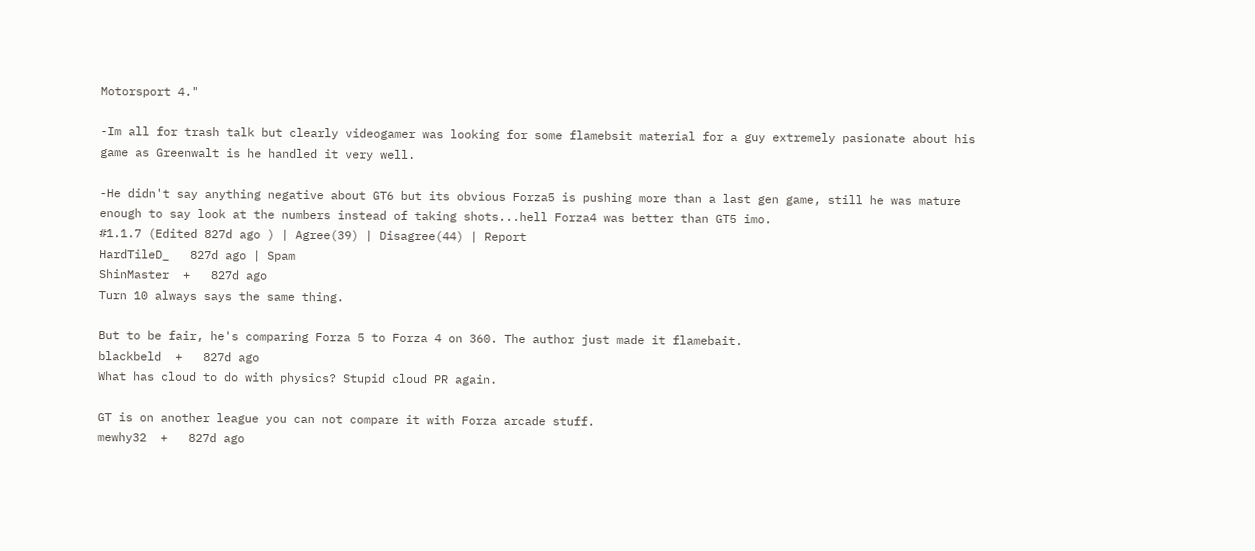Motorsport 4."

-Im all for trash talk but clearly videogamer was looking for some flamebsit material for a guy extremely pasionate about his game as Greenwalt is he handled it very well.

-He didn't say anything negative about GT6 but its obvious Forza5 is pushing more than a last gen game, still he was mature enough to say look at the numbers instead of taking shots...hell Forza4 was better than GT5 imo.
#1.1.7 (Edited 827d ago ) | Agree(39) | Disagree(44) | Report
HardTileD_   827d ago | Spam
ShinMaster  +   827d ago
Turn 10 always says the same thing.

But to be fair, he's comparing Forza 5 to Forza 4 on 360. The author just made it flamebait.
blackbeld  +   827d ago
What has cloud to do with physics? Stupid cloud PR again.

GT is on another league you can not compare it with Forza arcade stuff.
mewhy32  +   827d ago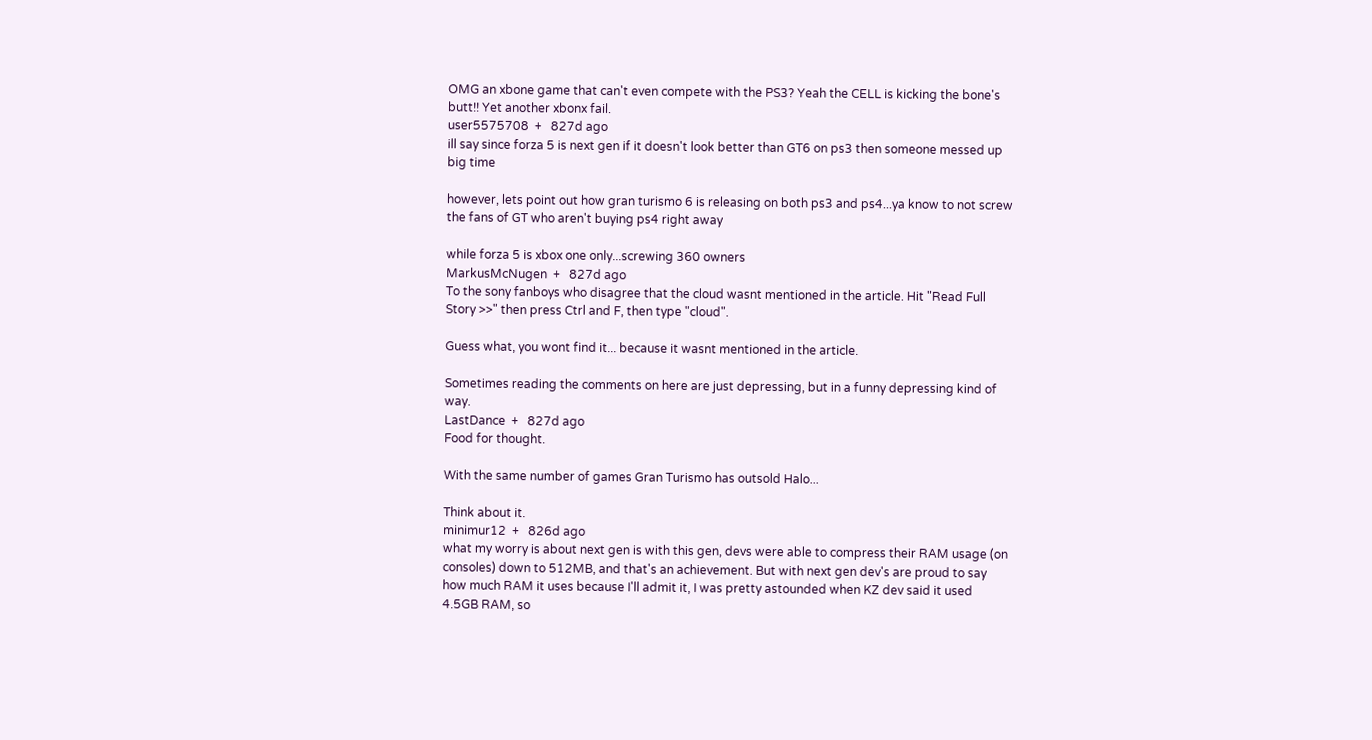OMG an xbone game that can't even compete with the PS3? Yeah the CELL is kicking the bone's butt!! Yet another xbonx fail.
user5575708  +   827d ago
ill say since forza 5 is next gen if it doesn't look better than GT6 on ps3 then someone messed up big time

however, lets point out how gran turismo 6 is releasing on both ps3 and ps4...ya know to not screw the fans of GT who aren't buying ps4 right away

while forza 5 is xbox one only...screwing 360 owners
MarkusMcNugen  +   827d ago
To the sony fanboys who disagree that the cloud wasnt mentioned in the article. Hit "Read Full Story >>" then press Ctrl and F, then type "cloud".

Guess what, you wont find it... because it wasnt mentioned in the article.

Sometimes reading the comments on here are just depressing, but in a funny depressing kind of way.
LastDance  +   827d ago
Food for thought.

With the same number of games Gran Turismo has outsold Halo...

Think about it.
minimur12  +   826d ago
what my worry is about next gen is with this gen, devs were able to compress their RAM usage (on consoles) down to 512MB, and that's an achievement. But with next gen dev's are proud to say how much RAM it uses because I'll admit it, I was pretty astounded when KZ dev said it used 4.5GB RAM, so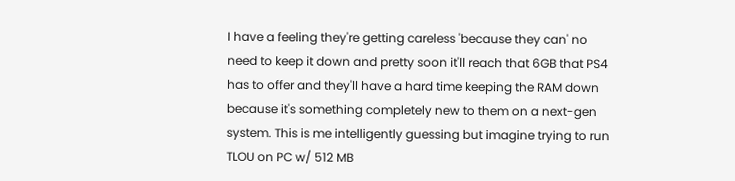I have a feeling they're getting careless 'because they can' no need to keep it down and pretty soon it'll reach that 6GB that PS4 has to offer and they'll have a hard time keeping the RAM down because it's something completely new to them on a next-gen system. This is me intelligently guessing but imagine trying to run TLOU on PC w/ 512 MB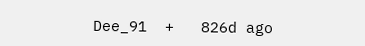Dee_91  +   826d ago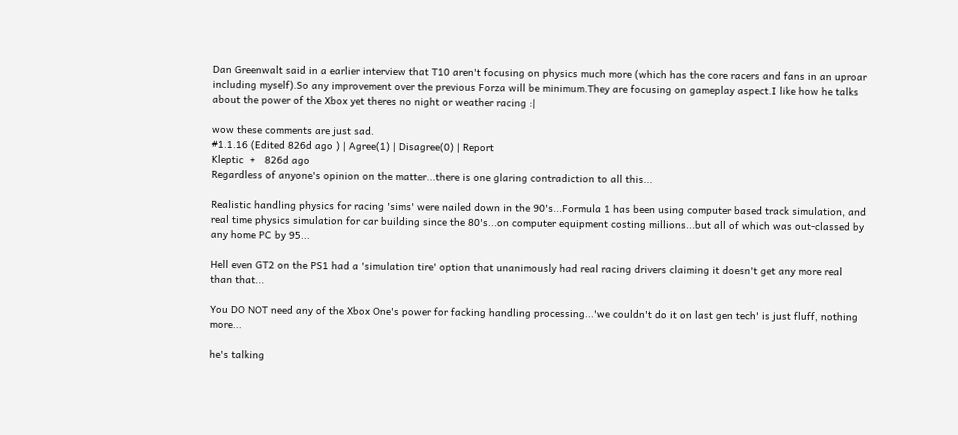Dan Greenwalt said in a earlier interview that T10 aren't focusing on physics much more (which has the core racers and fans in an uproar including myself).So any improvement over the previous Forza will be minimum.They are focusing on gameplay aspect.I like how he talks about the power of the Xbox yet theres no night or weather racing :|

wow these comments are just sad.
#1.1.16 (Edited 826d ago ) | Agree(1) | Disagree(0) | Report
Kleptic  +   826d ago
Regardless of anyone's opinion on the matter...there is one glaring contradiction to all this...

Realistic handling physics for racing 'sims' were nailed down in the 90's...Formula 1 has been using computer based track simulation, and real time physics simulation for car building since the 80's...on computer equipment costing millions...but all of which was out-classed by any home PC by 95...

Hell even GT2 on the PS1 had a 'simulation tire' option that unanimously had real racing drivers claiming it doesn't get any more real than that...

You DO NOT need any of the Xbox One's power for facking handling processing...'we couldn't do it on last gen tech' is just fluff, nothing more...

he's talking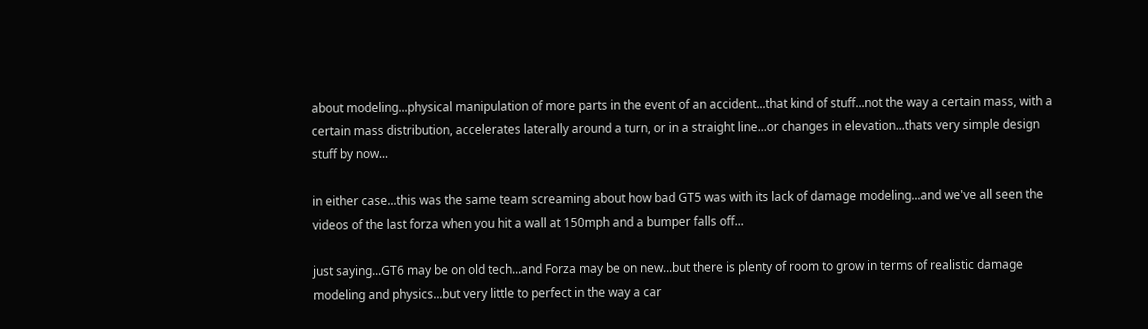about modeling...physical manipulation of more parts in the event of an accident...that kind of stuff...not the way a certain mass, with a certain mass distribution, accelerates laterally around a turn, or in a straight line...or changes in elevation...thats very simple design stuff by now...

in either case...this was the same team screaming about how bad GT5 was with its lack of damage modeling...and we've all seen the videos of the last forza when you hit a wall at 150mph and a bumper falls off...

just saying...GT6 may be on old tech...and Forza may be on new...but there is plenty of room to grow in terms of realistic damage modeling and physics...but very little to perfect in the way a car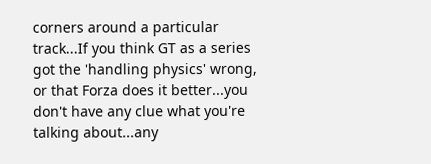corners around a particular track...If you think GT as a series got the 'handling physics' wrong, or that Forza does it better...you don't have any clue what you're talking about...any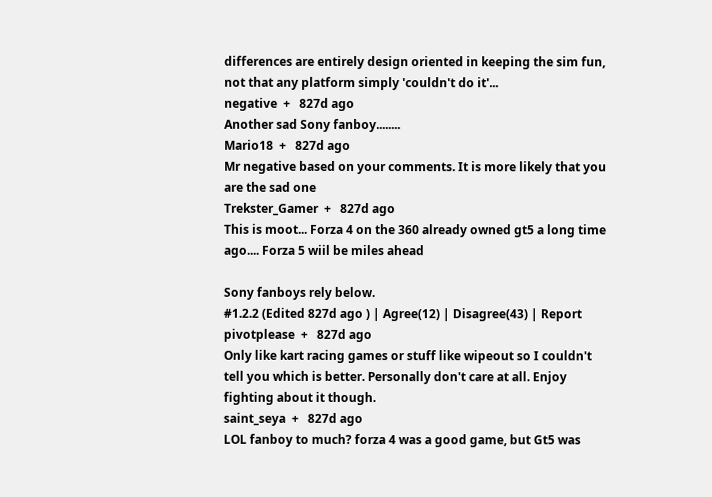differences are entirely design oriented in keeping the sim fun, not that any platform simply 'couldn't do it'...
negative  +   827d ago
Another sad Sony fanboy........
Mario18  +   827d ago
Mr negative based on your comments. It is more likely that you are the sad one
Trekster_Gamer  +   827d ago
This is moot... Forza 4 on the 360 already owned gt5 a long time ago.... Forza 5 wiil be miles ahead

Sony fanboys rely below.
#1.2.2 (Edited 827d ago ) | Agree(12) | Disagree(43) | Report
pivotplease  +   827d ago
Only like kart racing games or stuff like wipeout so I couldn't tell you which is better. Personally don't care at all. Enjoy fighting about it though.
saint_seya  +   827d ago
LOL fanboy to much? forza 4 was a good game, but Gt5 was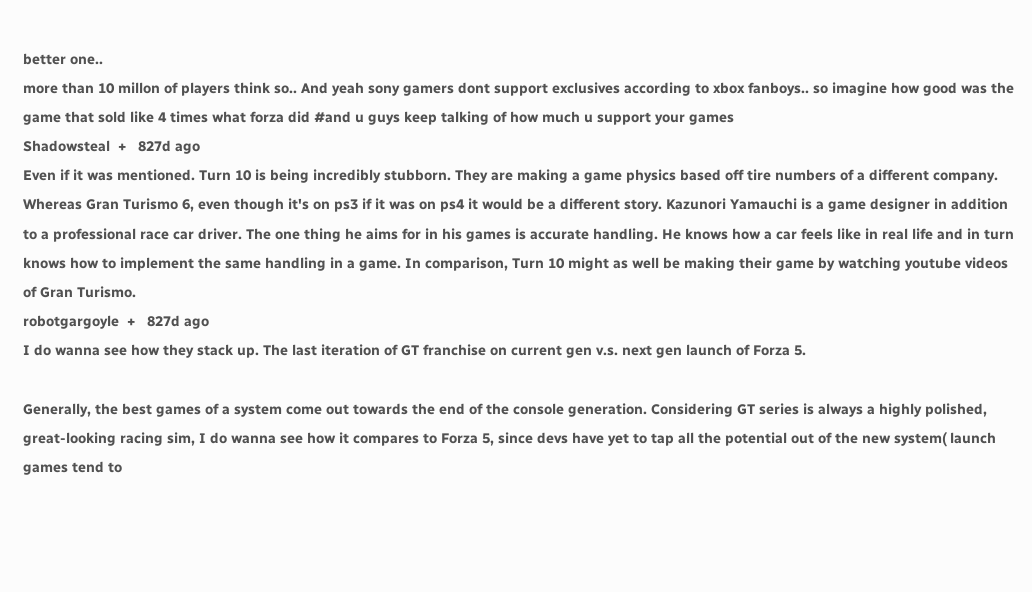better one..
more than 10 millon of players think so.. And yeah sony gamers dont support exclusives according to xbox fanboys.. so imagine how good was the game that sold like 4 times what forza did #and u guys keep talking of how much u support your games
Shadowsteal  +   827d ago
Even if it was mentioned. Turn 10 is being incredibly stubborn. They are making a game physics based off tire numbers of a different company. Whereas Gran Turismo 6, even though it's on ps3 if it was on ps4 it would be a different story. Kazunori Yamauchi is a game designer in addition to a professional race car driver. The one thing he aims for in his games is accurate handling. He knows how a car feels like in real life and in turn knows how to implement the same handling in a game. In comparison, Turn 10 might as well be making their game by watching youtube videos of Gran Turismo.
robotgargoyle  +   827d ago
I do wanna see how they stack up. The last iteration of GT franchise on current gen v.s. next gen launch of Forza 5.

Generally, the best games of a system come out towards the end of the console generation. Considering GT series is always a highly polished, great-looking racing sim, I do wanna see how it compares to Forza 5, since devs have yet to tap all the potential out of the new system( launch games tend to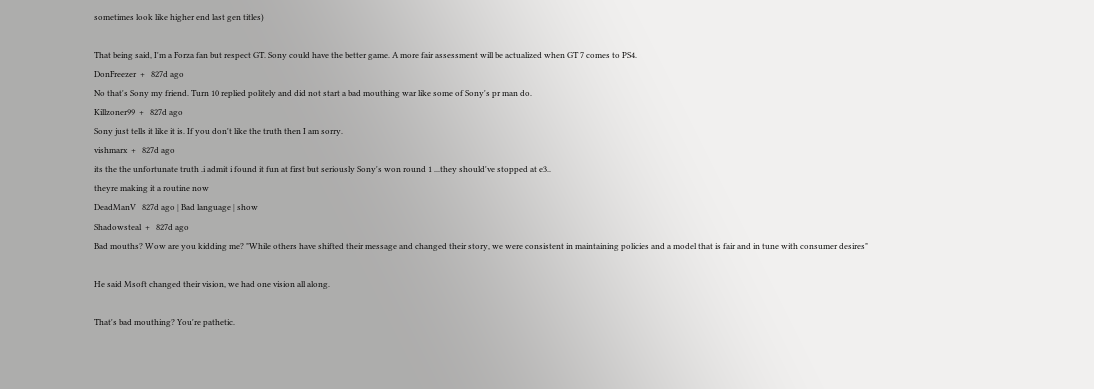sometimes look like higher end last gen titles)

That being said, I'm a Forza fan but respect GT. Sony could have the better game. A more fair assessment will be actualized when GT 7 comes to PS4.
DonFreezer  +   827d ago
No that's Sony my friend. Turn 10 replied politely and did not start a bad mouthing war like some of Sony's pr man do.
Killzoner99  +   827d ago
Sony just tells it like it is. If you don't like the truth then I am sorry.
vishmarx  +   827d ago
its the the unfortunate truth .i admit i found it fun at first but seriously Sony's won round 1 ...they should've stopped at e3..
theyre making it a routine now
DeadManV   827d ago | Bad language | show
Shadowsteal  +   827d ago
Bad mouths? Wow are you kidding me? "While others have shifted their message and changed their story, we were consistent in maintaining policies and a model that is fair and in tune with consumer desires"

He said Msoft changed their vision, we had one vision all along.

That's bad mouthing? You're pathetic.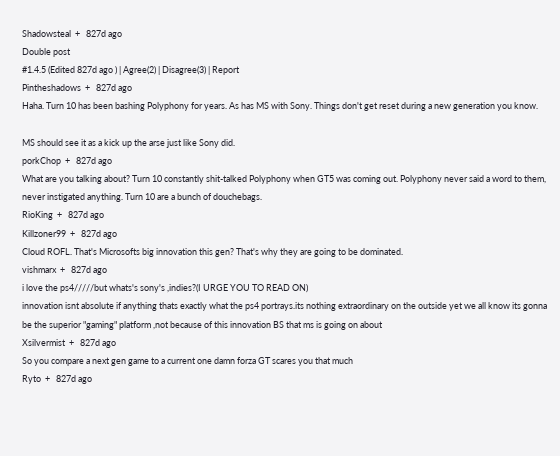Shadowsteal  +   827d ago
Double post
#1.4.5 (Edited 827d ago ) | Agree(2) | Disagree(3) | Report
Pintheshadows  +   827d ago
Haha. Turn 10 has been bashing Polyphony for years. As has MS with Sony. Things don't get reset during a new generation you know.

MS should see it as a kick up the arse just like Sony did.
porkChop  +   827d ago
What are you talking about? Turn 10 constantly shit-talked Polyphony when GT5 was coming out. Polyphony never said a word to them, never instigated anything. Turn 10 are a bunch of douchebags.
RioKing  +   827d ago
Killzoner99  +   827d ago
Cloud ROFL. That's Microsofts big innovation this gen? That's why they are going to be dominated.
vishmarx  +   827d ago
i love the ps4/////but whats's sony's ,indies?(I URGE YOU TO READ ON)
innovation isnt absolute if anything thats exactly what the ps4 portrays.its nothing extraordinary on the outside yet we all know its gonna be the superior "gaming" platform ,not because of this innovation BS that ms is going on about
Xsilvermist  +   827d ago
So you compare a next gen game to a current one damn forza GT scares you that much
Ryto  +   827d ago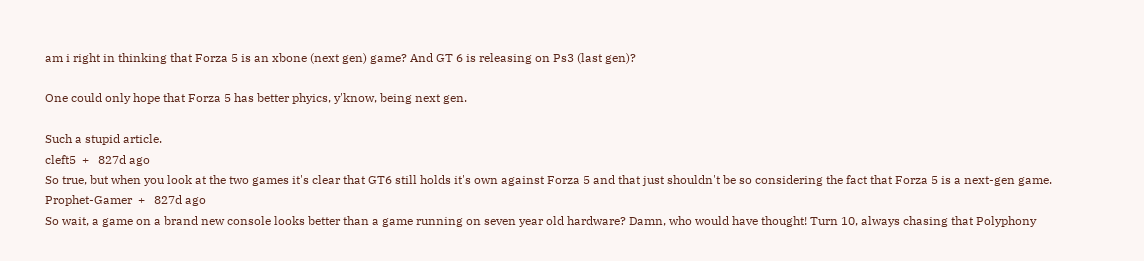am i right in thinking that Forza 5 is an xbone (next gen) game? And GT 6 is releasing on Ps3 (last gen)?

One could only hope that Forza 5 has better phyics, y'know, being next gen.

Such a stupid article.
cleft5  +   827d ago
So true, but when you look at the two games it's clear that GT6 still holds it's own against Forza 5 and that just shouldn't be so considering the fact that Forza 5 is a next-gen game.
Prophet-Gamer  +   827d ago
So wait, a game on a brand new console looks better than a game running on seven year old hardware? Damn, who would have thought! Turn 10, always chasing that Polyphony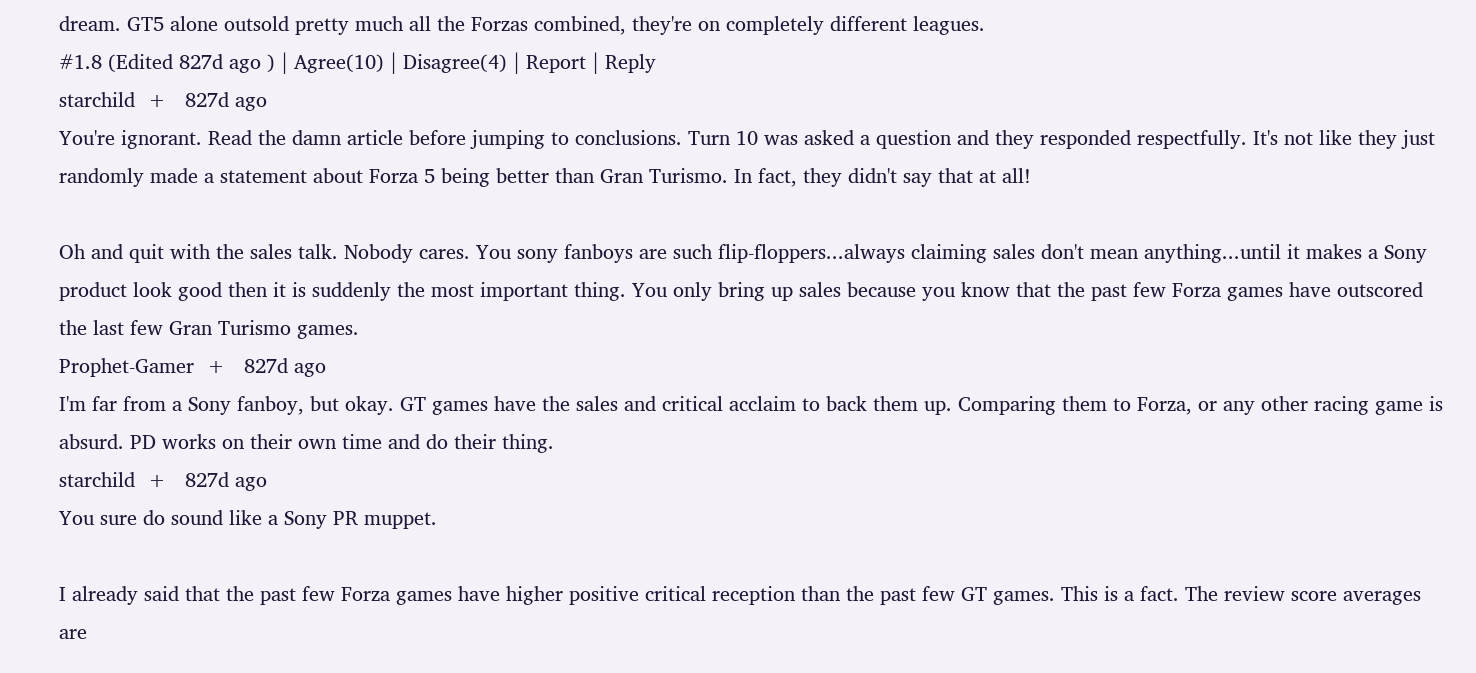dream. GT5 alone outsold pretty much all the Forzas combined, they're on completely different leagues.
#1.8 (Edited 827d ago ) | Agree(10) | Disagree(4) | Report | Reply
starchild  +   827d ago
You're ignorant. Read the damn article before jumping to conclusions. Turn 10 was asked a question and they responded respectfully. It's not like they just randomly made a statement about Forza 5 being better than Gran Turismo. In fact, they didn't say that at all!

Oh and quit with the sales talk. Nobody cares. You sony fanboys are such flip-floppers...always claiming sales don't mean anything...until it makes a Sony product look good then it is suddenly the most important thing. You only bring up sales because you know that the past few Forza games have outscored the last few Gran Turismo games.
Prophet-Gamer  +   827d ago
I'm far from a Sony fanboy, but okay. GT games have the sales and critical acclaim to back them up. Comparing them to Forza, or any other racing game is absurd. PD works on their own time and do their thing.
starchild  +   827d ago
You sure do sound like a Sony PR muppet.

I already said that the past few Forza games have higher positive critical reception than the past few GT games. This is a fact. The review score averages are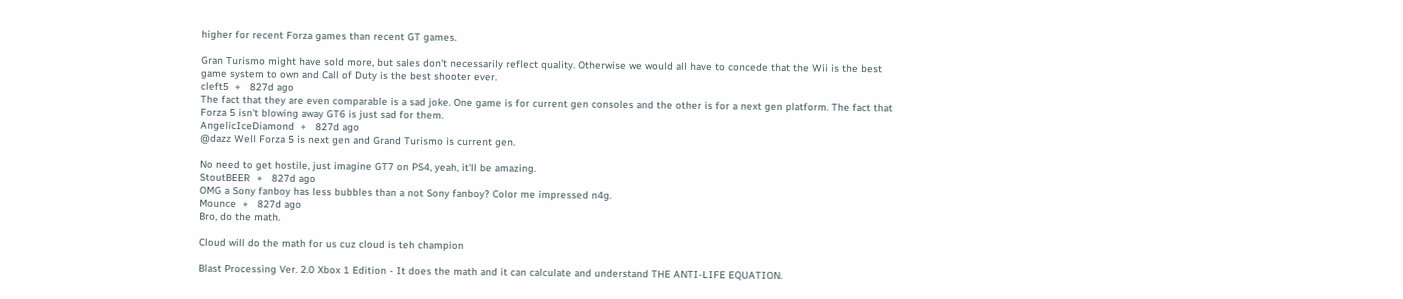higher for recent Forza games than recent GT games.

Gran Turismo might have sold more, but sales don't necessarily reflect quality. Otherwise we would all have to concede that the Wii is the best game system to own and Call of Duty is the best shooter ever.
cleft5  +   827d ago
The fact that they are even comparable is a sad joke. One game is for current gen consoles and the other is for a next gen platform. The fact that Forza 5 isn't blowing away GT6 is just sad for them.
AngelicIceDiamond  +   827d ago
@dazz Well Forza 5 is next gen and Grand Turismo is current gen.

No need to get hostile, just imagine GT7 on PS4, yeah, it'll be amazing.
StoutBEER  +   827d ago
OMG a Sony fanboy has less bubbles than a not Sony fanboy? Color me impressed n4g.
Mounce  +   827d ago
Bro, do the math.

Cloud will do the math for us cuz cloud is teh champion

Blast Processing Ver. 2.0 Xbox 1 Edition - It does the math and it can calculate and understand THE ANTI-LIFE EQUATION.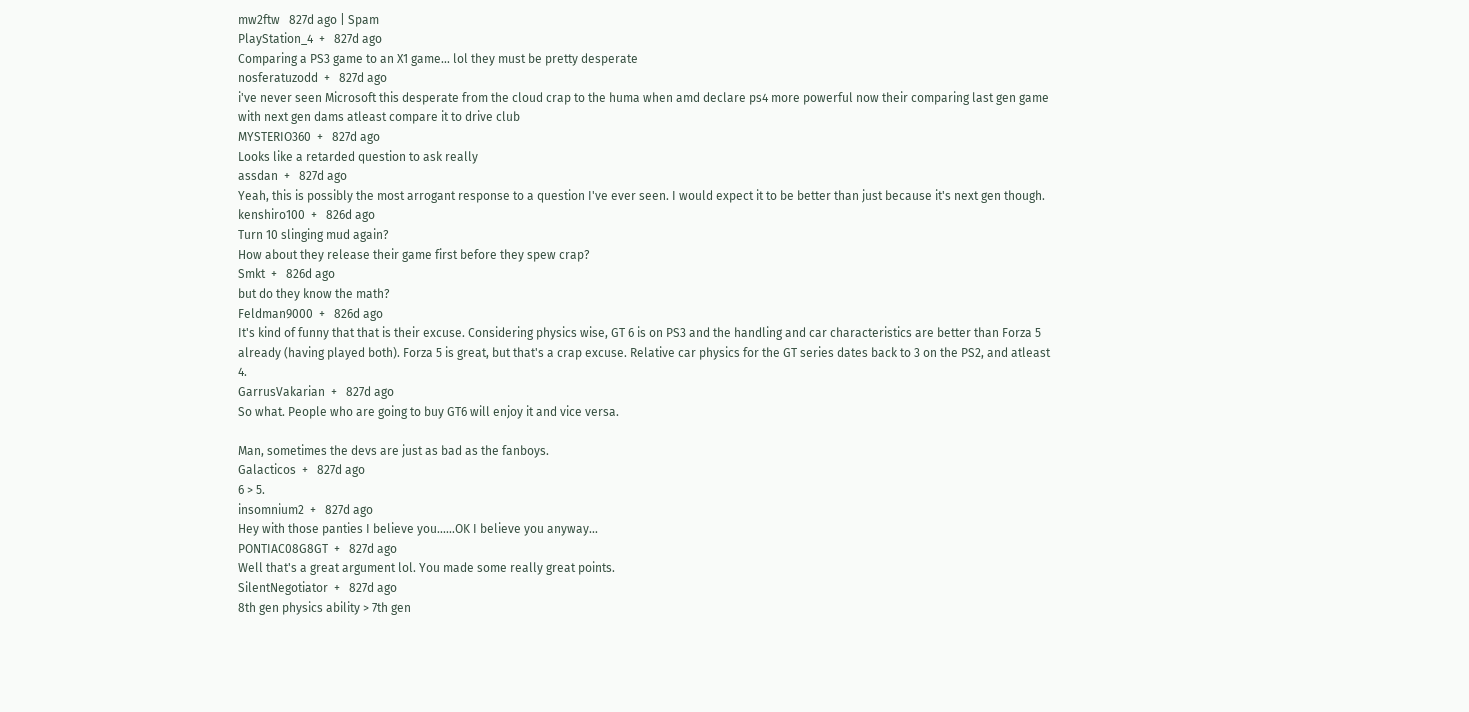mw2ftw   827d ago | Spam
PlayStation_4  +   827d ago
Comparing a PS3 game to an X1 game... lol they must be pretty desperate
nosferatuzodd  +   827d ago
i've never seen Microsoft this desperate from the cloud crap to the huma when amd declare ps4 more powerful now their comparing last gen game with next gen dams atleast compare it to drive club
MYSTERIO360  +   827d ago
Looks like a retarded question to ask really
assdan  +   827d ago
Yeah, this is possibly the most arrogant response to a question I've ever seen. I would expect it to be better than just because it's next gen though.
kenshiro100  +   826d ago
Turn 10 slinging mud again?
How about they release their game first before they spew crap?
Smkt  +   826d ago
but do they know the math?
Feldman9000  +   826d ago
It's kind of funny that that is their excuse. Considering physics wise, GT 6 is on PS3 and the handling and car characteristics are better than Forza 5 already (having played both). Forza 5 is great, but that's a crap excuse. Relative car physics for the GT series dates back to 3 on the PS2, and atleast 4.
GarrusVakarian  +   827d ago
So what. People who are going to buy GT6 will enjoy it and vice versa.

Man, sometimes the devs are just as bad as the fanboys.
Galacticos  +   827d ago
6 > 5.
insomnium2  +   827d ago
Hey with those panties I believe you......OK I believe you anyway...
PONTIAC08G8GT  +   827d ago
Well that's a great argument lol. You made some really great points.
SilentNegotiator  +   827d ago
8th gen physics ability > 7th gen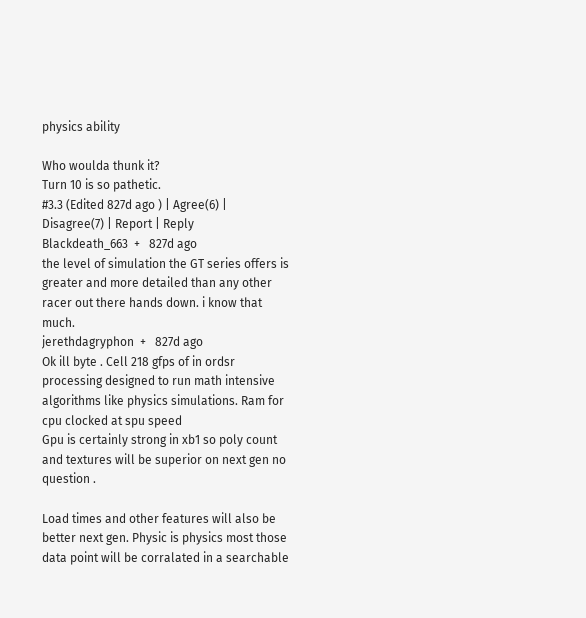physics ability

Who woulda thunk it?
Turn 10 is so pathetic.
#3.3 (Edited 827d ago ) | Agree(6) | Disagree(7) | Report | Reply
Blackdeath_663  +   827d ago
the level of simulation the GT series offers is greater and more detailed than any other racer out there hands down. i know that much.
jerethdagryphon  +   827d ago
Ok ill byte . Cell 218 gfps of in ordsr processing designed to run math intensive algorithms like physics simulations. Ram for cpu clocked at spu speed
Gpu is certainly strong in xb1 so poly count and textures will be superior on next gen no question .

Load times and other features will also be better next gen. Physic is physics most those data point will be corralated in a searchable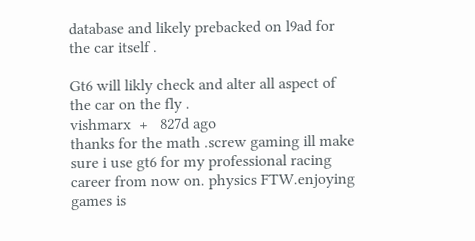database and likely prebacked on l9ad for the car itself .

Gt6 will likly check and alter all aspect of the car on the fly .
vishmarx  +   827d ago
thanks for the math .screw gaming ill make sure i use gt6 for my professional racing career from now on. physics FTW.enjoying games is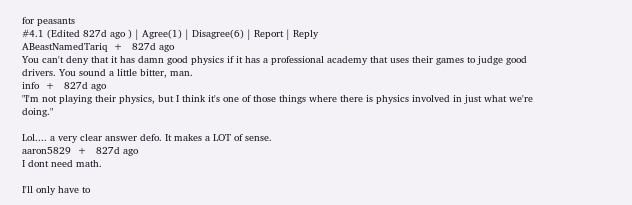for peasants
#4.1 (Edited 827d ago ) | Agree(1) | Disagree(6) | Report | Reply
ABeastNamedTariq  +   827d ago
You can't deny that it has damn good physics if it has a professional academy that uses their games to judge good drivers. You sound a little bitter, man.
info  +   827d ago
"I'm not playing their physics, but I think it's one of those things where there is physics involved in just what we're doing."

Lol.... a very clear answer defo. It makes a LOT of sense.
aaron5829  +   827d ago
I dont need math.

I'll only have to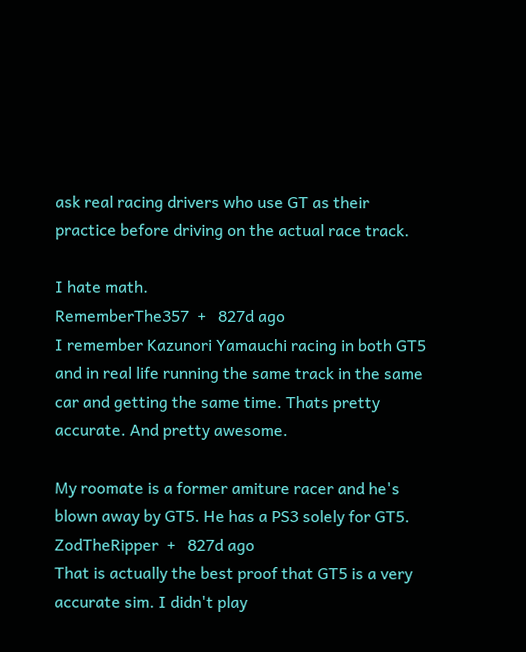ask real racing drivers who use GT as their practice before driving on the actual race track.

I hate math.
RememberThe357  +   827d ago
I remember Kazunori Yamauchi racing in both GT5 and in real life running the same track in the same car and getting the same time. Thats pretty accurate. And pretty awesome.

My roomate is a former amiture racer and he's blown away by GT5. He has a PS3 solely for GT5.
ZodTheRipper  +   827d ago
That is actually the best proof that GT5 is a very accurate sim. I didn't play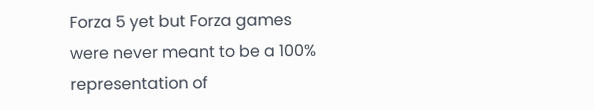Forza 5 yet but Forza games were never meant to be a 100% representation of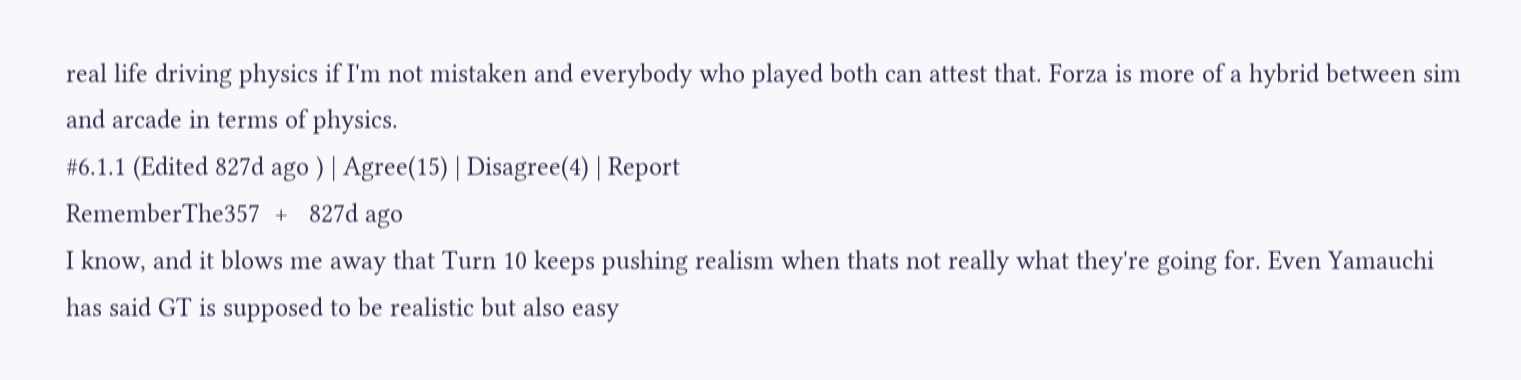real life driving physics if I'm not mistaken and everybody who played both can attest that. Forza is more of a hybrid between sim and arcade in terms of physics.
#6.1.1 (Edited 827d ago ) | Agree(15) | Disagree(4) | Report
RememberThe357  +   827d ago
I know, and it blows me away that Turn 10 keeps pushing realism when thats not really what they're going for. Even Yamauchi has said GT is supposed to be realistic but also easy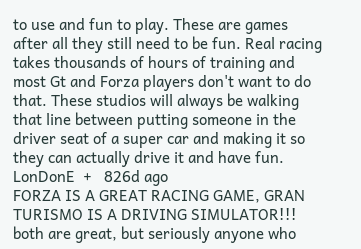to use and fun to play. These are games after all they still need to be fun. Real racing takes thousands of hours of training and most Gt and Forza players don't want to do that. These studios will always be walking that line between putting someone in the driver seat of a super car and making it so they can actually drive it and have fun.
LonDonE  +   826d ago
FORZA IS A GREAT RACING GAME, GRAN TURISMO IS A DRIVING SIMULATOR!!! both are great, but seriously anyone who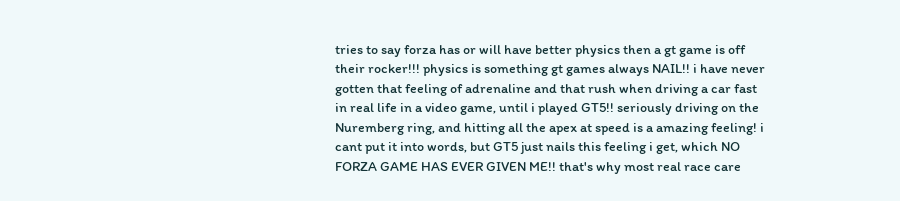tries to say forza has or will have better physics then a gt game is off their rocker!!! physics is something gt games always NAIL!! i have never gotten that feeling of adrenaline and that rush when driving a car fast in real life in a video game, until i played GT5!! seriously driving on the Nuremberg ring, and hitting all the apex at speed is a amazing feeling! i cant put it into words, but GT5 just nails this feeling i get, which NO FORZA GAME HAS EVER GIVEN ME!! that's why most real race care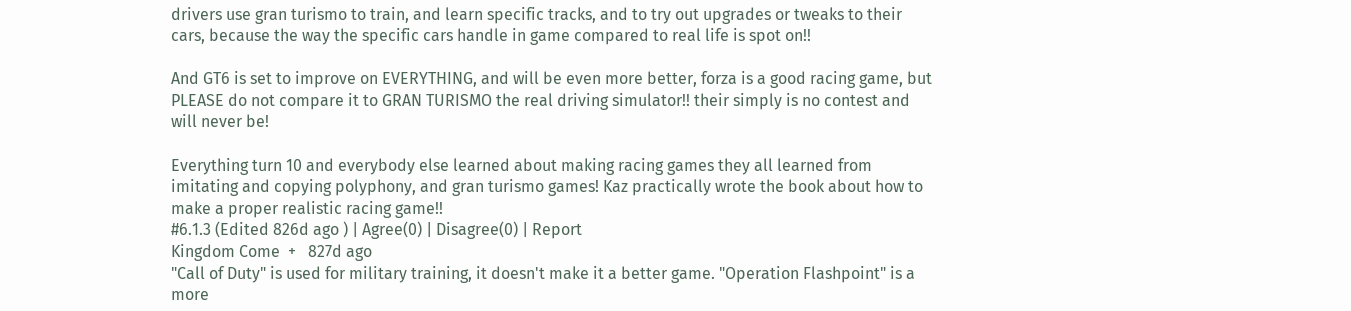drivers use gran turismo to train, and learn specific tracks, and to try out upgrades or tweaks to their cars, because the way the specific cars handle in game compared to real life is spot on!!

And GT6 is set to improve on EVERYTHING, and will be even more better, forza is a good racing game, but PLEASE do not compare it to GRAN TURISMO the real driving simulator!! their simply is no contest and will never be!

Everything turn 10 and everybody else learned about making racing games they all learned from imitating and copying polyphony, and gran turismo games! Kaz practically wrote the book about how to make a proper realistic racing game!!
#6.1.3 (Edited 826d ago ) | Agree(0) | Disagree(0) | Report
Kingdom Come  +   827d ago
"Call of Duty" is used for military training, it doesn't make it a better game. "Operation Flashpoint" is a more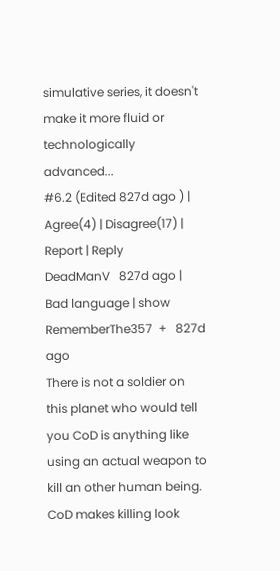simulative series, it doesn't make it more fluid or technologically advanced...
#6.2 (Edited 827d ago ) | Agree(4) | Disagree(17) | Report | Reply
DeadManV   827d ago | Bad language | show
RememberThe357  +   827d ago
There is not a soldier on this planet who would tell you CoD is anything like using an actual weapon to kill an other human being. CoD makes killing look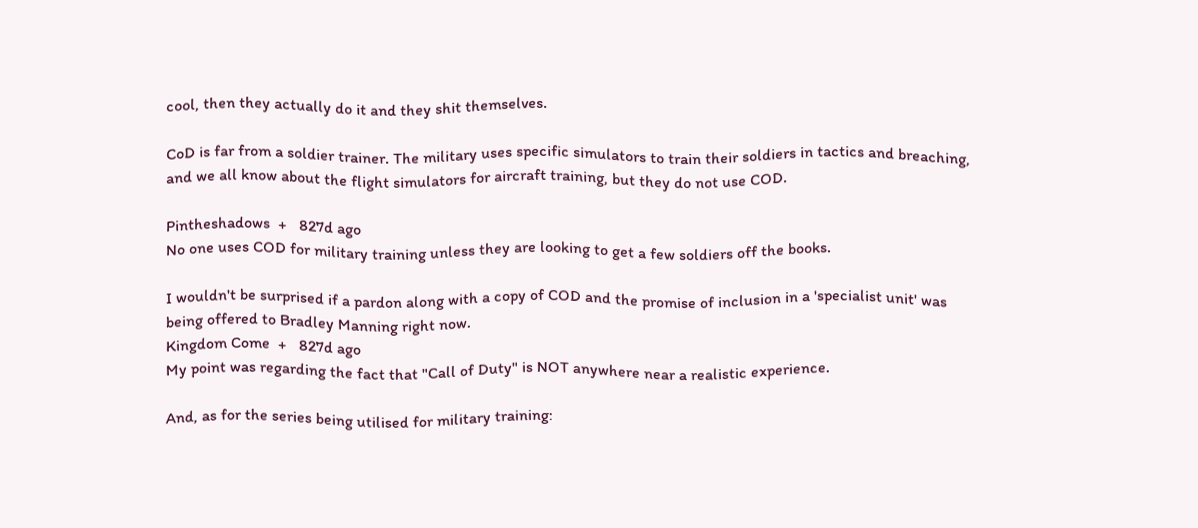cool, then they actually do it and they shit themselves.

CoD is far from a soldier trainer. The military uses specific simulators to train their soldiers in tactics and breaching, and we all know about the flight simulators for aircraft training, but they do not use COD.

Pintheshadows  +   827d ago
No one uses COD for military training unless they are looking to get a few soldiers off the books.

I wouldn't be surprised if a pardon along with a copy of COD and the promise of inclusion in a 'specialist unit' was being offered to Bradley Manning right now.
Kingdom Come  +   827d ago
My point was regarding the fact that "Call of Duty" is NOT anywhere near a realistic experience.

And, as for the series being utilised for military training: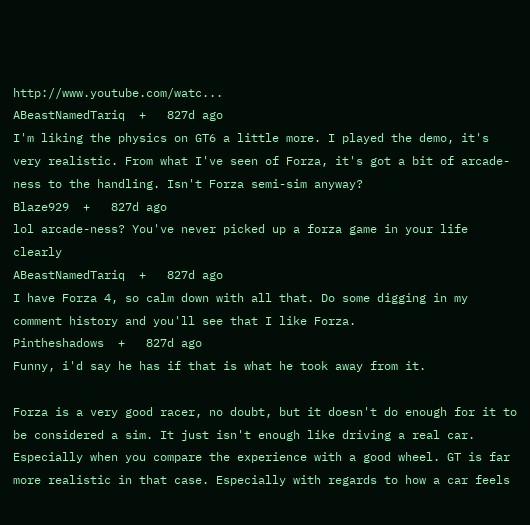http://www.youtube.com/watc...
ABeastNamedTariq  +   827d ago
I'm liking the physics on GT6 a little more. I played the demo, it's very realistic. From what I've seen of Forza, it's got a bit of arcade-ness to the handling. Isn't Forza semi-sim anyway?
Blaze929  +   827d ago
lol arcade-ness? You've never picked up a forza game in your life clearly
ABeastNamedTariq  +   827d ago
I have Forza 4, so calm down with all that. Do some digging in my comment history and you'll see that I like Forza.
Pintheshadows  +   827d ago
Funny, i'd say he has if that is what he took away from it.

Forza is a very good racer, no doubt, but it doesn't do enough for it to be considered a sim. It just isn't enough like driving a real car. Especially when you compare the experience with a good wheel. GT is far more realistic in that case. Especially with regards to how a car feels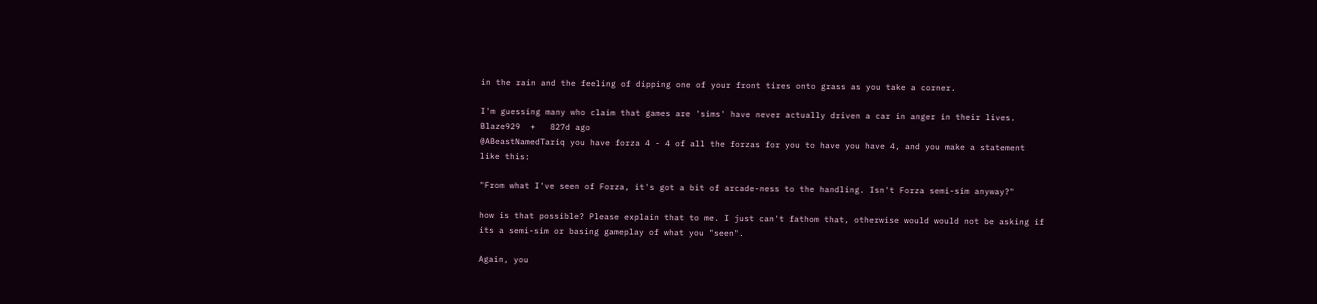in the rain and the feeling of dipping one of your front tires onto grass as you take a corner.

I'm guessing many who claim that games are 'sims' have never actually driven a car in anger in their lives.
Blaze929  +   827d ago
@ABeastNamedTariq you have forza 4 - 4 of all the forzas for you to have you have 4, and you make a statement like this:

"From what I've seen of Forza, it's got a bit of arcade-ness to the handling. Isn't Forza semi-sim anyway?"

how is that possible? Please explain that to me. I just can't fathom that, otherwise would would not be asking if its a semi-sim or basing gameplay of what you "seen".

Again, you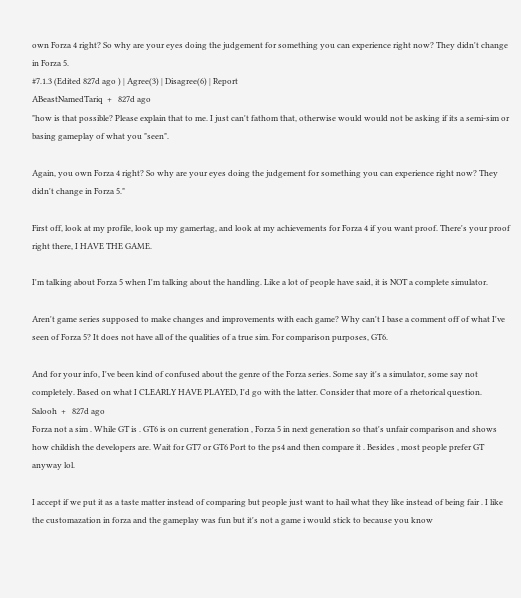own Forza 4 right? So why are your eyes doing the judgement for something you can experience right now? They didn't change in Forza 5.
#7.1.3 (Edited 827d ago ) | Agree(3) | Disagree(6) | Report
ABeastNamedTariq  +   827d ago
"how is that possible? Please explain that to me. I just can't fathom that, otherwise would would not be asking if its a semi-sim or basing gameplay of what you "seen".

Again, you own Forza 4 right? So why are your eyes doing the judgement for something you can experience right now? They didn't change in Forza 5."

First off, look at my profile, look up my gamertag, and look at my achievements for Forza 4 if you want proof. There's your proof right there, I HAVE THE GAME.

I'm talking about Forza 5 when I'm talking about the handling. Like a lot of people have said, it is NOT a complete simulator.

Aren't game series supposed to make changes and improvements with each game? Why can't I base a comment off of what I've seen of Forza 5? It does not have all of the qualities of a true sim. For comparison purposes, GT6.

And for your info, I've been kind of confused about the genre of the Forza series. Some say it's a simulator, some say not completely. Based on what I CLEARLY HAVE PLAYED, I'd go with the latter. Consider that more of a rhetorical question.
Salooh  +   827d ago
Forza not a sim . While GT is . GT6 is on current generation , Forza 5 in next generation so that's unfair comparison and shows how childish the developers are. Wait for GT7 or GT6 Port to the ps4 and then compare it . Besides , most people prefer GT anyway lol.

I accept if we put it as a taste matter instead of comparing but people just want to hail what they like instead of being fair . I like the customazation in forza and the gameplay was fun but it's not a game i would stick to because you know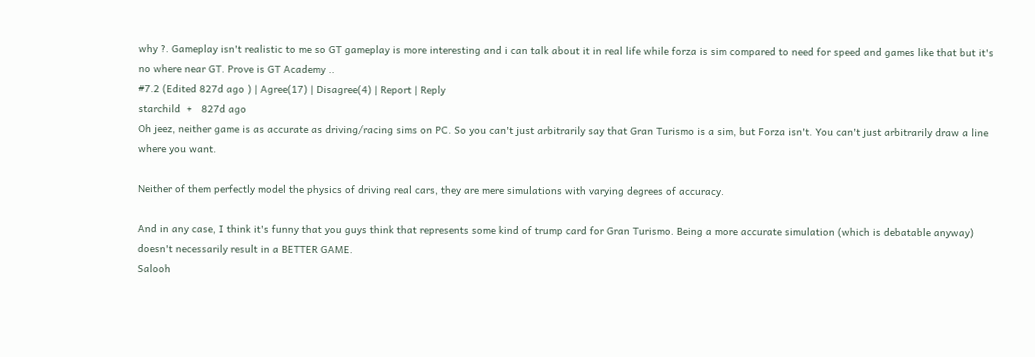why ?. Gameplay isn't realistic to me so GT gameplay is more interesting and i can talk about it in real life while forza is sim compared to need for speed and games like that but it's no where near GT. Prove is GT Academy ..
#7.2 (Edited 827d ago ) | Agree(17) | Disagree(4) | Report | Reply
starchild  +   827d ago
Oh jeez, neither game is as accurate as driving/racing sims on PC. So you can't just arbitrarily say that Gran Turismo is a sim, but Forza isn't. You can't just arbitrarily draw a line where you want.

Neither of them perfectly model the physics of driving real cars, they are mere simulations with varying degrees of accuracy.

And in any case, I think it's funny that you guys think that represents some kind of trump card for Gran Turismo. Being a more accurate simulation (which is debatable anyway) doesn't necessarily result in a BETTER GAME.
Salooh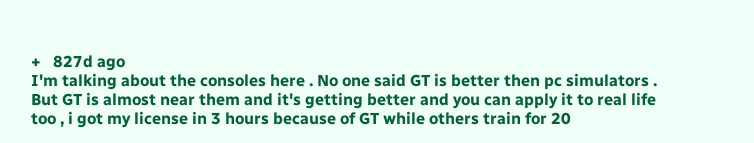+   827d ago
I'm talking about the consoles here . No one said GT is better then pc simulators . But GT is almost near them and it's getting better and you can apply it to real life too , i got my license in 3 hours because of GT while others train for 20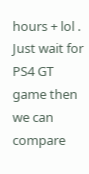hours + lol . Just wait for PS4 GT game then we can compare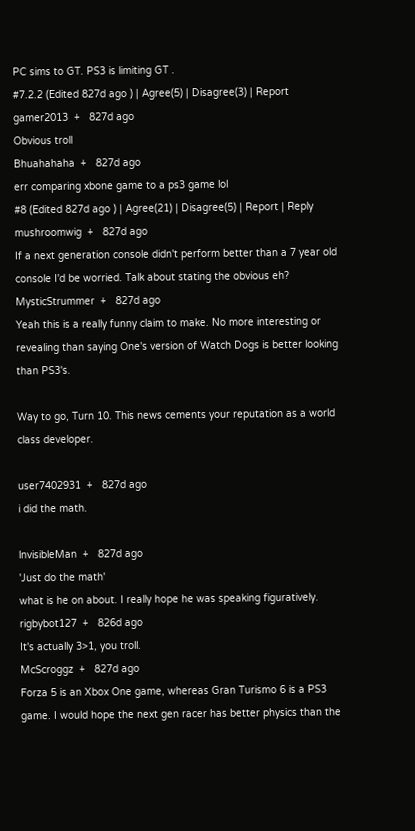PC sims to GT. PS3 is limiting GT .
#7.2.2 (Edited 827d ago ) | Agree(5) | Disagree(3) | Report
gamer2013  +   827d ago
Obvious troll
Bhuahahaha  +   827d ago
err comparing xbone game to a ps3 game lol
#8 (Edited 827d ago ) | Agree(21) | Disagree(5) | Report | Reply
mushroomwig  +   827d ago
If a next generation console didn't perform better than a 7 year old console I'd be worried. Talk about stating the obvious eh?
MysticStrummer  +   827d ago
Yeah this is a really funny claim to make. No more interesting or revealing than saying One's version of Watch Dogs is better looking than PS3's.

Way to go, Turn 10. This news cements your reputation as a world class developer.

user7402931  +   827d ago
i did the math.

lnvisibleMan  +   827d ago
'Just do the math'
what is he on about. I really hope he was speaking figuratively.
rigbybot127  +   826d ago
It's actually 3>1, you troll.
McScroggz  +   827d ago
Forza 5 is an Xbox One game, whereas Gran Turismo 6 is a PS3 game. I would hope the next gen racer has better physics than the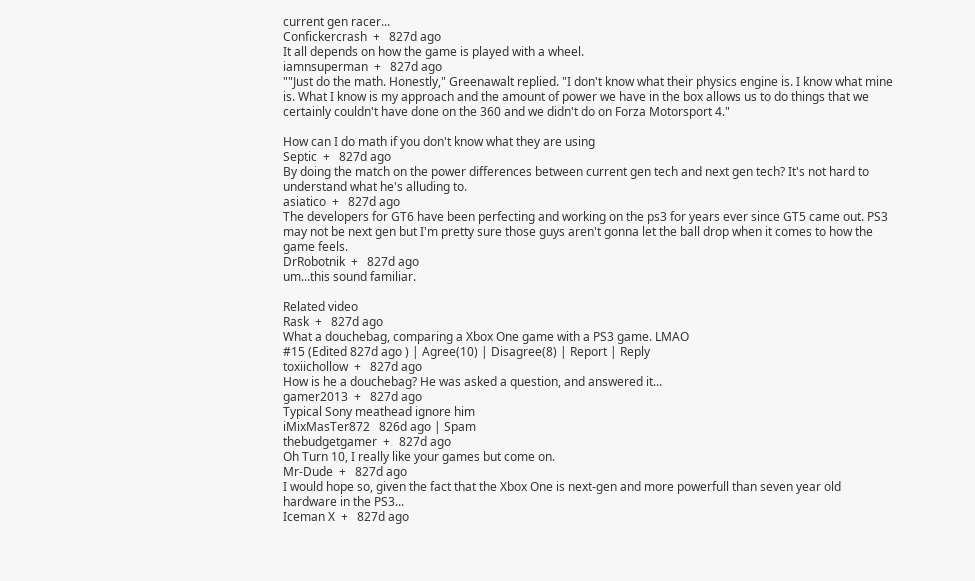current gen racer...
Confickercrash  +   827d ago
It all depends on how the game is played with a wheel.
iamnsuperman  +   827d ago
""Just do the math. Honestly," Greenawalt replied. "I don't know what their physics engine is. I know what mine is. What I know is my approach and the amount of power we have in the box allows us to do things that we certainly couldn't have done on the 360 and we didn't do on Forza Motorsport 4."

How can I do math if you don't know what they are using
Septic  +   827d ago
By doing the match on the power differences between current gen tech and next gen tech? It's not hard to understand what he's alluding to.
asiatico  +   827d ago
The developers for GT6 have been perfecting and working on the ps3 for years ever since GT5 came out. PS3 may not be next gen but I'm pretty sure those guys aren't gonna let the ball drop when it comes to how the game feels.
DrRobotnik  +   827d ago
um...this sound familiar.

Related video
Rask  +   827d ago
What a douchebag, comparing a Xbox One game with a PS3 game. LMAO
#15 (Edited 827d ago ) | Agree(10) | Disagree(8) | Report | Reply
toxiichollow  +   827d ago
How is he a douchebag? He was asked a question, and answered it...
gamer2013  +   827d ago
Typical Sony meathead ignore him
iMixMasTer872   826d ago | Spam
thebudgetgamer  +   827d ago
Oh Turn 10, I really like your games but come on.
Mr-Dude  +   827d ago
I would hope so, given the fact that the Xbox One is next-gen and more powerfull than seven year old hardware in the PS3...
Iceman X  +   827d ago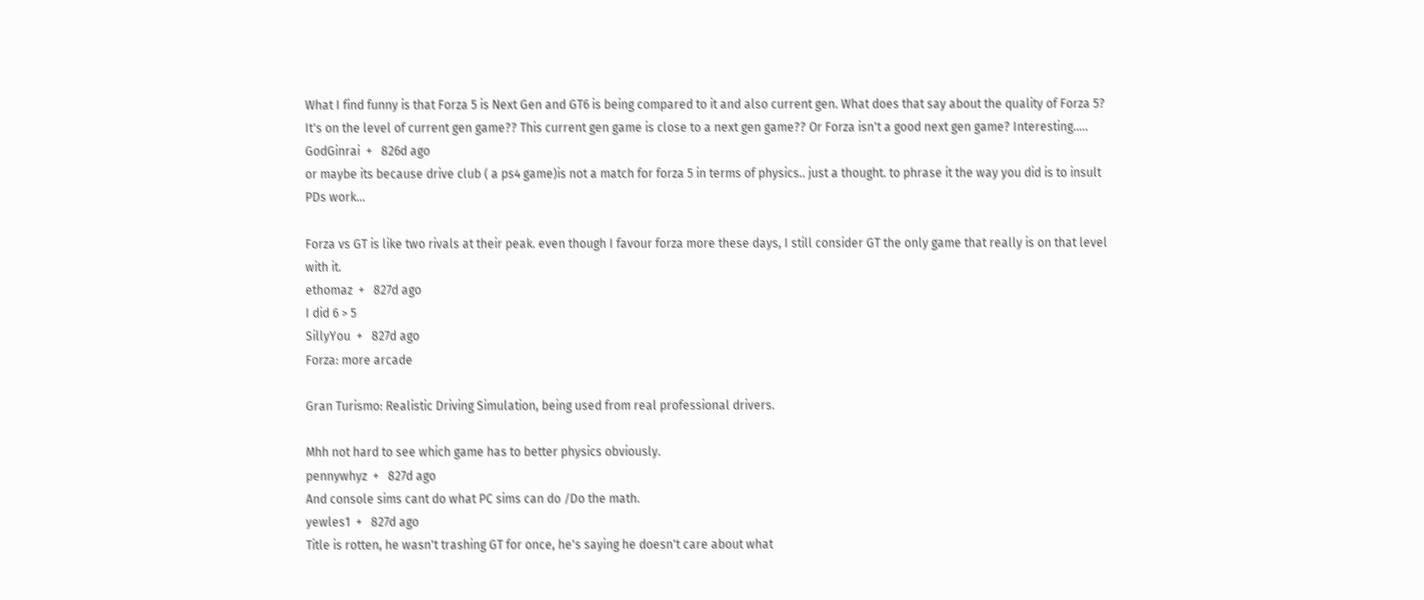What I find funny is that Forza 5 is Next Gen and GT6 is being compared to it and also current gen. What does that say about the quality of Forza 5? It's on the level of current gen game?? This current gen game is close to a next gen game?? Or Forza isn't a good next gen game? Interesting.....
GodGinrai  +   826d ago
or maybe its because drive club ( a ps4 game)is not a match for forza 5 in terms of physics.. just a thought. to phrase it the way you did is to insult PDs work...

Forza vs GT is like two rivals at their peak. even though I favour forza more these days, I still consider GT the only game that really is on that level with it.
ethomaz  +   827d ago
I did 6 > 5
SillyYou  +   827d ago
Forza: more arcade

Gran Turismo: Realistic Driving Simulation, being used from real professional drivers.

Mhh not hard to see which game has to better physics obviously.
pennywhyz  +   827d ago
And console sims cant do what PC sims can do /Do the math.
yewles1  +   827d ago
Title is rotten, he wasn't trashing GT for once, he's saying he doesn't care about what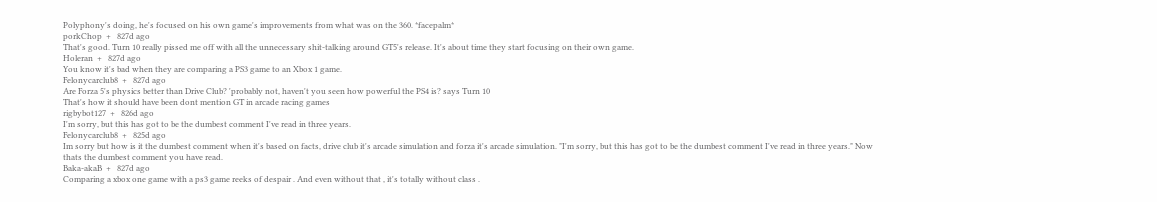Polyphony's doing, he's focused on his own game's improvements from what was on the 360. *facepalm*
porkChop  +   827d ago
That's good. Turn 10 really pissed me off with all the unnecessary shit-talking around GT5's release. It's about time they start focusing on their own game.
Holeran  +   827d ago
You know it's bad when they are comparing a PS3 game to an Xbox 1 game.
Felonycarclub8  +   827d ago
Are Forza 5's physics better than Drive Club? 'probably not, haven't you seen how powerful the PS4 is? says Turn 10
That's how it should have been dont mention GT in arcade racing games
rigbybot127  +   826d ago
I'm sorry, but this has got to be the dumbest comment I've read in three years.
Felonycarclub8  +   825d ago
Im sorry but how is it the dumbest comment when it's based on facts, drive club it's arcade simulation and forza it's arcade simulation. "I'm sorry, but this has got to be the dumbest comment I've read in three years." Now thats the dumbest comment you have read.
Baka-akaB  +   827d ago
Comparing a xbox one game with a ps3 game reeks of despair . And even without that , it's totally without class .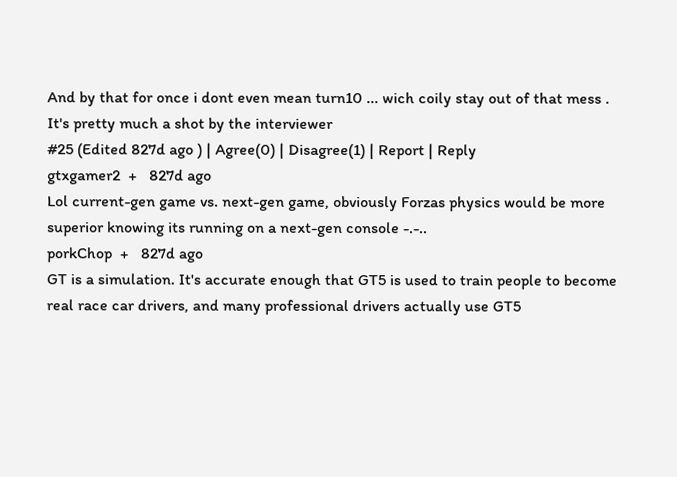And by that for once i dont even mean turn10 ... wich coily stay out of that mess . It's pretty much a shot by the interviewer
#25 (Edited 827d ago ) | Agree(0) | Disagree(1) | Report | Reply
gtxgamer2  +   827d ago
Lol current-gen game vs. next-gen game, obviously Forzas physics would be more superior knowing its running on a next-gen console -.-..
porkChop  +   827d ago
GT is a simulation. It's accurate enough that GT5 is used to train people to become real race car drivers, and many professional drivers actually use GT5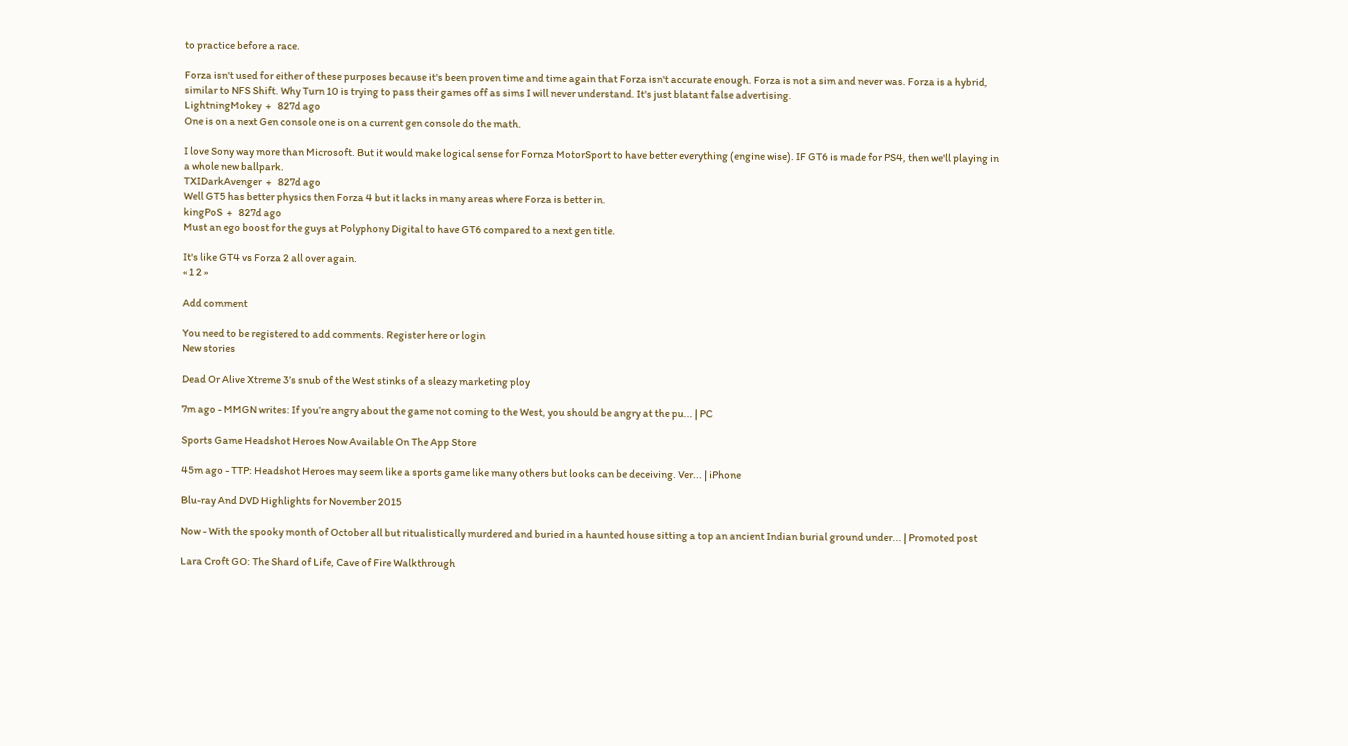to practice before a race.

Forza isn't used for either of these purposes because it's been proven time and time again that Forza isn't accurate enough. Forza is not a sim and never was. Forza is a hybrid, similar to NFS Shift. Why Turn 10 is trying to pass their games off as sims I will never understand. It's just blatant false advertising.
LightningMokey  +   827d ago
One is on a next Gen console one is on a current gen console do the math.

I love Sony way more than Microsoft. But it would make logical sense for Fornza MotorSport to have better everything (engine wise). IF GT6 is made for PS4, then we'll playing in a whole new ballpark.
TXIDarkAvenger  +   827d ago
Well GT5 has better physics then Forza 4 but it lacks in many areas where Forza is better in.
kingPoS  +   827d ago
Must an ego boost for the guys at Polyphony Digital to have GT6 compared to a next gen title.

It's like GT4 vs Forza 2 all over again.
« 1 2 »

Add comment

You need to be registered to add comments. Register here or login
New stories

Dead Or Alive Xtreme 3’s snub of the West stinks of a sleazy marketing ploy

7m ago - MMGN writes: If you’re angry about the game not coming to the West, you should be angry at the pu... | PC

Sports Game Headshot Heroes Now Available On The App Store

45m ago - TTP: Headshot Heroes may seem like a sports game like many others but looks can be deceiving. Ver... | iPhone

Blu-ray And DVD Highlights for November 2015

Now - With the spooky month of October all but ritualistically murdered and buried in a haunted house sitting a top an ancient Indian burial ground under... | Promoted post

Lara Croft GO: The Shard of Life, Cave of Fire Walkthrough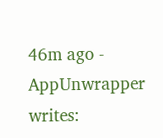46m ago - AppUnwrapper writes: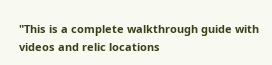"This is a complete walkthrough guide with videos and relic locations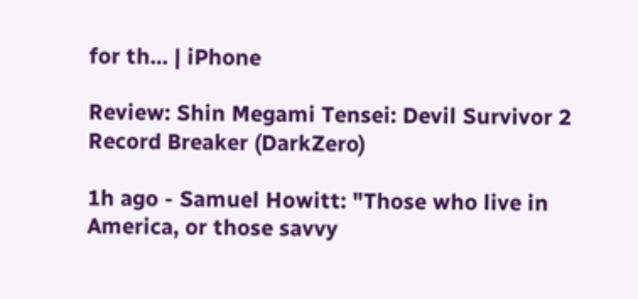for th... | iPhone

Review: Shin Megami Tensei: Devil Survivor 2 Record Breaker (DarkZero)

1h ago - Samuel Howitt: "Those who live in America, or those savvy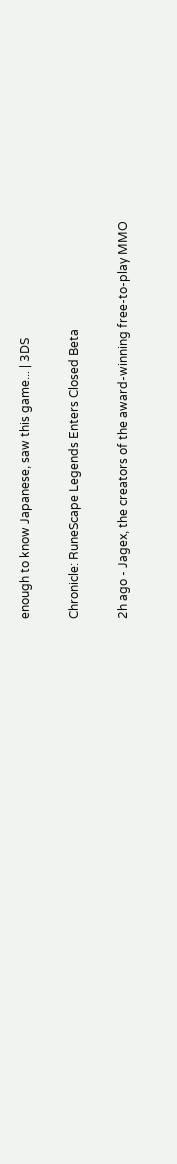enough to know Japanese, saw this game... | 3DS

Chronicle: RuneScape Legends Enters Closed Beta

2h ago - Jagex, the creators of the award-winning free-to-play MMO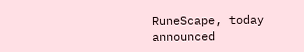RuneScape, today announced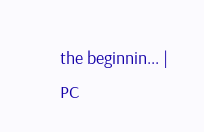the beginnin... | PC